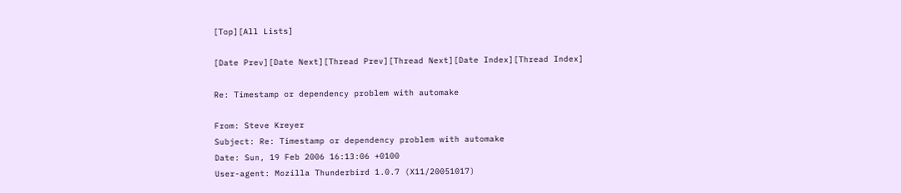[Top][All Lists]

[Date Prev][Date Next][Thread Prev][Thread Next][Date Index][Thread Index]

Re: Timestamp or dependency problem with automake

From: Steve Kreyer
Subject: Re: Timestamp or dependency problem with automake
Date: Sun, 19 Feb 2006 16:13:06 +0100
User-agent: Mozilla Thunderbird 1.0.7 (X11/20051017)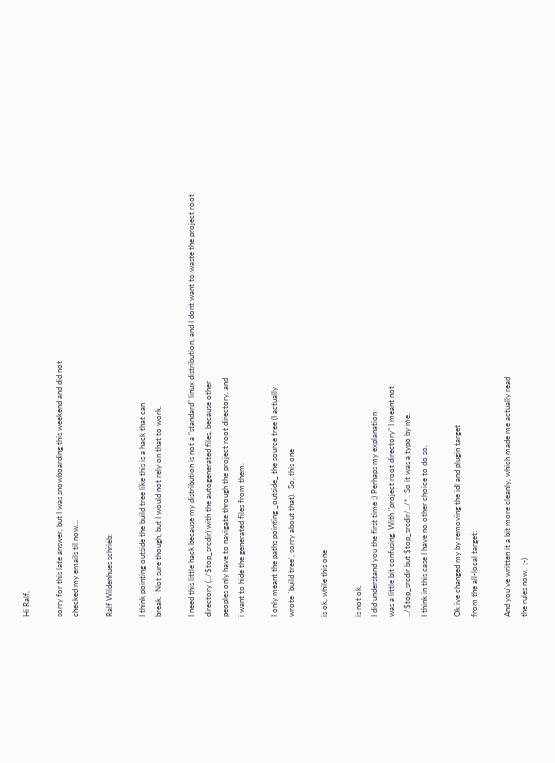Hi Ralf,

sorry for this late answer, but I was snowboarding this weekend and did not
checked my emails til now...

Ralf Wildenhues schrieb:

I think pointing outside the build tree like this is a hack that can
break.  Not sure though, but I would not rely on that to work.

I need this little hack because my distribution is not a "standard" linux distribution, and I dont want to waste the project root
directory (../$top_srcdir) with the autogenerated files, because other
peoples only have to navigate through the project root directory, and
i want to hide the generated files from them.

I only meant the paths pointing _outside_ the source tree (I actually
wrote `build tree', sorry about that).  So, this one

is ok, while this one

is not ok.
I did understand you the first time ;) Perhaps my explanation
was a little bit confusing. With "project root directory" I meant not
../$top_srcdir but $top_srcdir/../* . So it was a typo by me.
I think in this case I have no other choice to do so.

Ok ive changed my by removing the idl and plugin target
from the all-local target:

And you've written it a bit more cleanly, which made me actually read
the rules now.  ;-)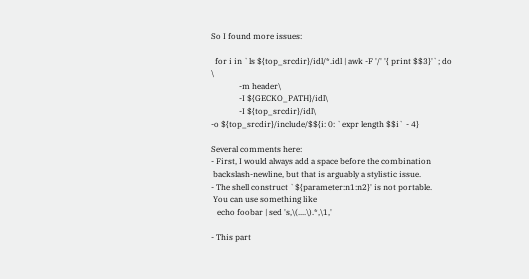So I found more issues:

  for i in `ls ${top_srcdir}/idl/*.idl | awk -F '/' '{ print $$3}'`; do \
              -m header\
              -I ${GECKO_PATH}/idl\
              -I ${top_srcdir}/idl\
-o ${top_srcdir}/include/$${i: 0: `expr length $$i` - 4}

Several comments here:
- First, I would always add a space before the combination
 backslash-newline, but that is arguably a stylistic issue.
- The shell construct `${parameter:n1:n2}' is not portable.
 You can use something like
   echo foobar | sed 's,\(....\).*,\1,'

- This part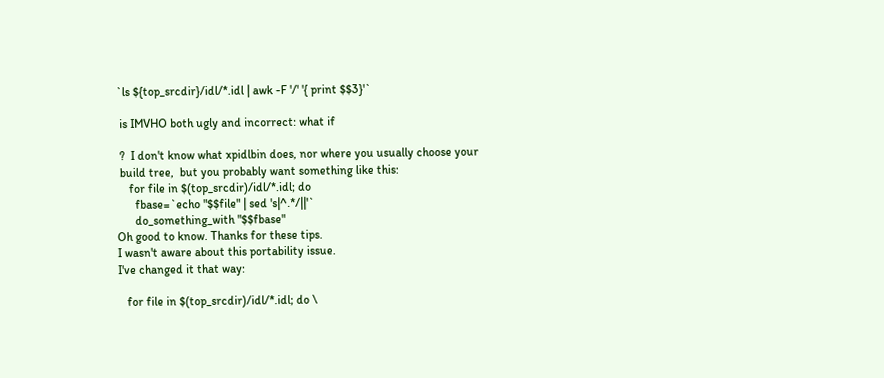`ls ${top_srcdir}/idl/*.idl | awk -F '/' '{ print $$3}'`

 is IMVHO both ugly and incorrect: what if

 ?  I don't know what xpidlbin does, nor where you usually choose your
 build tree,  but you probably want something like this:
    for file in $(top_srcdir)/idl/*.idl; do
      fbase=`echo "$$file" | sed 's|^.*/||'`
      do_something_with "$$fbase"
Oh good to know. Thanks for these tips.
I wasn't aware about this portability issue.
I've changed it that way:

   for file in $(top_srcdir)/idl/*.idl; do \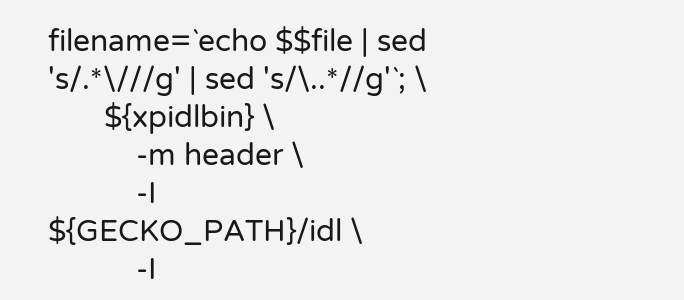filename=`echo $$file | sed 's/.*\///g' | sed 's/\..*//g'`; \
       ${xpidlbin} \
           -m header \
           -I ${GECKO_PATH}/idl \
           -I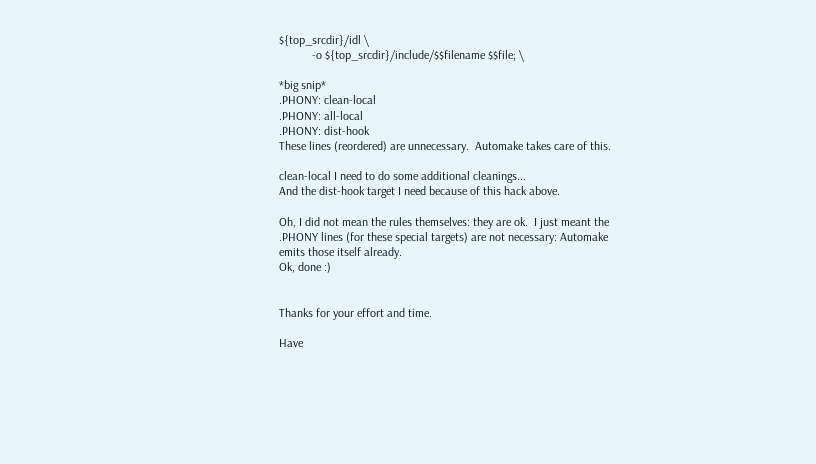${top_srcdir}/idl \
           -o ${top_srcdir}/include/$$filename $$file; \

*big snip*
.PHONY: clean-local
.PHONY: all-local
.PHONY: dist-hook
These lines (reordered) are unnecessary.  Automake takes care of this.

clean-local I need to do some additional cleanings...
And the dist-hook target I need because of this hack above.

Oh, I did not mean the rules themselves: they are ok.  I just meant the
.PHONY lines (for these special targets) are not necessary: Automake
emits those itself already.
Ok, done :)


Thanks for your effort and time.

Have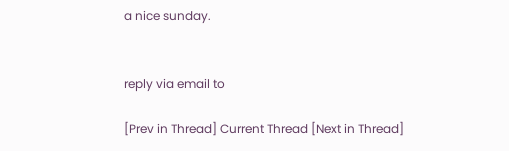a nice sunday.


reply via email to

[Prev in Thread] Current Thread [Next in Thread]